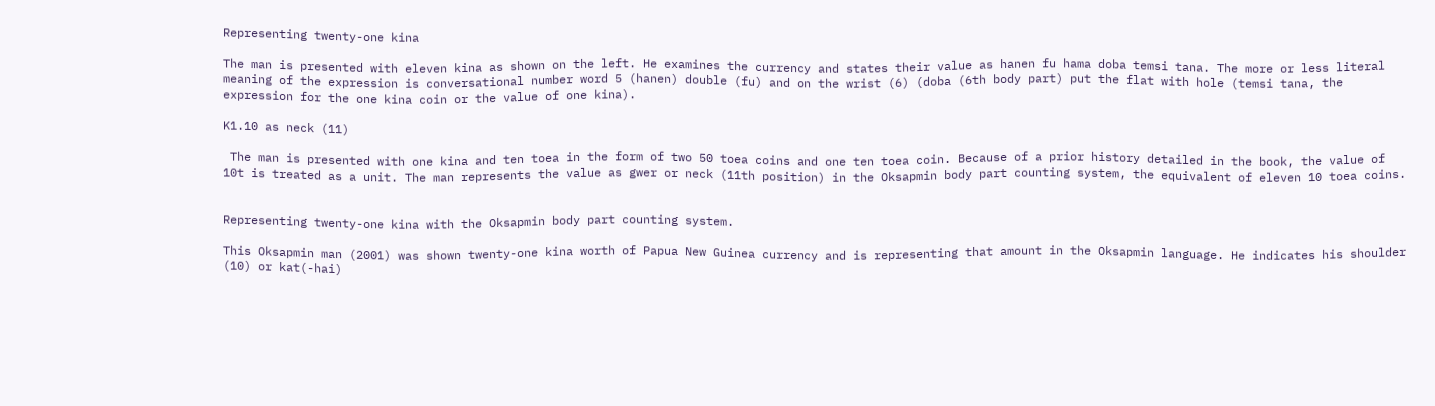Representing twenty-one kina

The man is presented with eleven kina as shown on the left. He examines the currency and states their value as hanen fu hama doba temsi tana. The more or less literal meaning of the expression is conversational number word 5 (hanen) double (fu) and on the wrist (6) (doba (6th body part) put the flat with hole (temsi tana, the expression for the one kina coin or the value of one kina).

K1.10 as neck (11)

 The man is presented with one kina and ten toea in the form of two 50 toea coins and one ten toea coin. Because of a prior history detailed in the book, the value of 10t is treated as a unit. The man represents the value as gwer or neck (11th position) in the Oksapmin body part counting system, the equivalent of eleven 10 toea coins.


Representing twenty-one kina with the Oksapmin body part counting system.

This Oksapmin man (2001) was shown twenty-one kina worth of Papua New Guinea currency and is representing that amount in the Oksapmin language. He indicates his shoulder (10) or kat(-hai)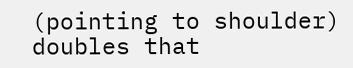(pointing to shoulder) doubles that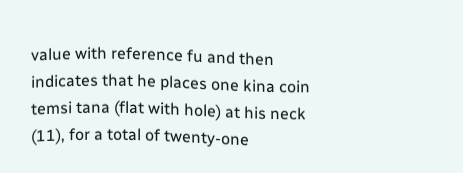value with reference fu and then indicates that he places one kina coin temsi tana (flat with hole) at his neck (11), for a total of twenty-one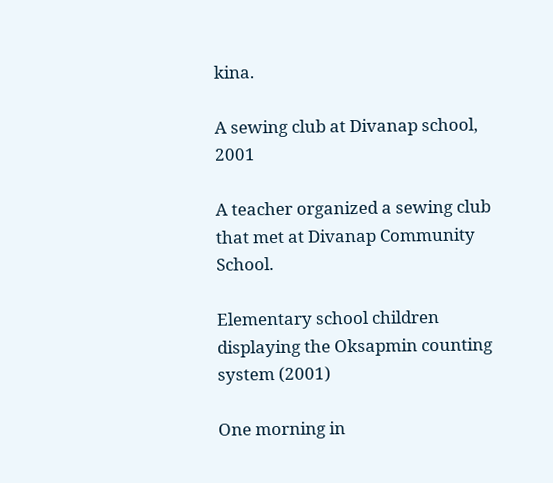kina.

A sewing club at Divanap school, 2001

A teacher organized a sewing club that met at Divanap Community School.

Elementary school children displaying the Oksapmin counting system (2001)

One morning in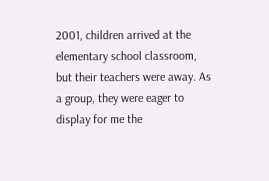2001, children arrived at the elementary school classroom, but their teachers were away. As a group, they were eager to display for me the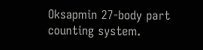Oksapmin 27-body part counting system.